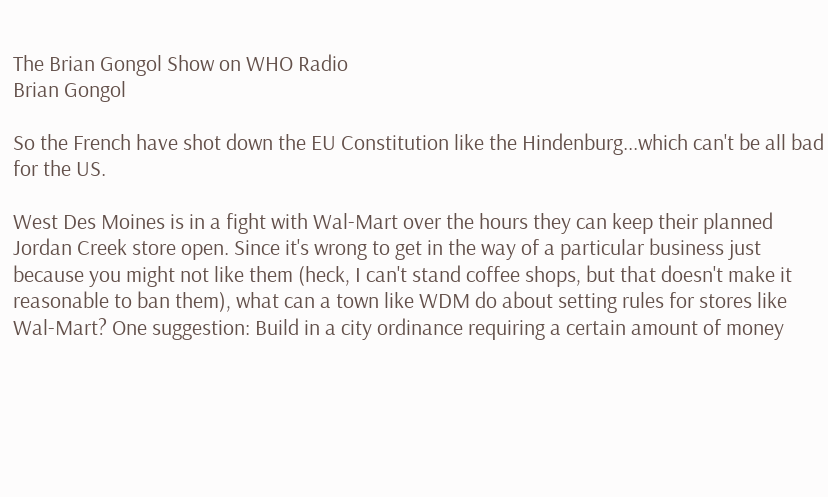The Brian Gongol Show on WHO Radio
Brian Gongol

So the French have shot down the EU Constitution like the Hindenburg...which can't be all bad for the US.

West Des Moines is in a fight with Wal-Mart over the hours they can keep their planned Jordan Creek store open. Since it's wrong to get in the way of a particular business just because you might not like them (heck, I can't stand coffee shops, but that doesn't make it reasonable to ban them), what can a town like WDM do about setting rules for stores like Wal-Mart? One suggestion: Build in a city ordinance requiring a certain amount of money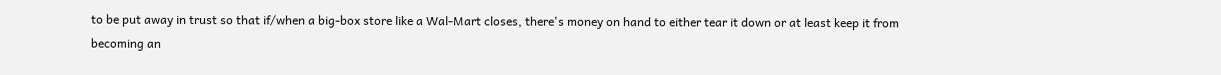to be put away in trust so that if/when a big-box store like a Wal-Mart closes, there's money on hand to either tear it down or at least keep it from becoming an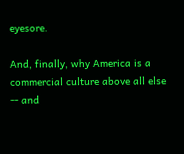eyesore.

And, finally, why America is a commercial culture above all else -- and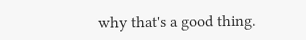why that's a good thing.